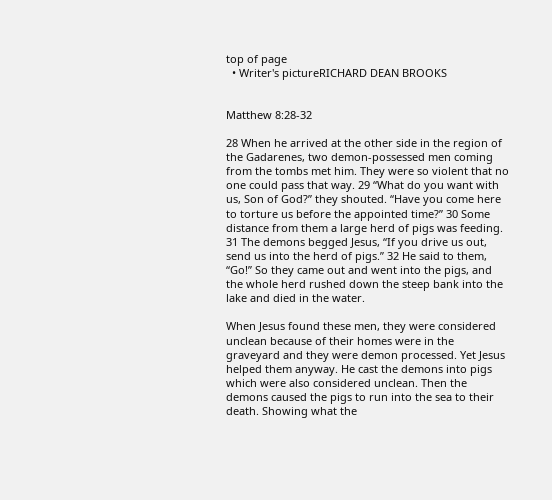top of page
  • Writer's pictureRICHARD DEAN BROOKS


Matthew 8:28-32

28 When he arrived at the other side in the region of the Gadarenes, two demon-possessed men coming from the tombs met him. They were so violent that no one could pass that way. 29 “What do you want with us, Son of God?” they shouted. “Have you come here to torture us before the appointed time?” 30 Some distance from them a large herd of pigs was feeding. 31 The demons begged Jesus, “If you drive us out, send us into the herd of pigs.” 32 He said to them, “Go!” So they came out and went into the pigs, and the whole herd rushed down the steep bank into the lake and died in the water.

When Jesus found these men, they were considered unclean because of their homes were in the graveyard and they were demon processed. Yet Jesus helped them anyway. He cast the demons into pigs which were also considered unclean. Then the demons caused the pigs to run into the sea to their death. Showing what the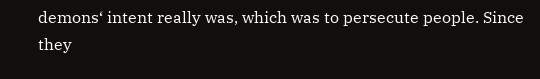demons‘ intent really was, which was to persecute people. Since they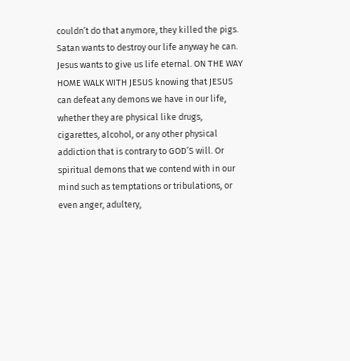couldn’t do that anymore, they killed the pigs. Satan wants to destroy our life anyway he can. Jesus wants to give us life eternal. ON THE WAY HOME WALK WITH JESUS knowing that JESUS can defeat any demons we have in our life, whether they are physical like drugs, cigarettes, alcohol, or any other physical addiction that is contrary to GOD’S will. Or spiritual demons that we contend with in our mind such as temptations or tribulations, or even anger, adultery,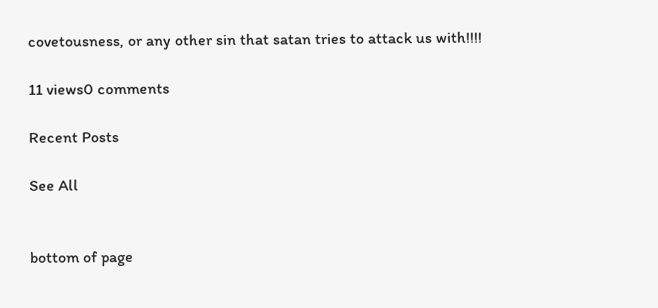covetousness, or any other sin that satan tries to attack us with!!!!

11 views0 comments

Recent Posts

See All


bottom of page